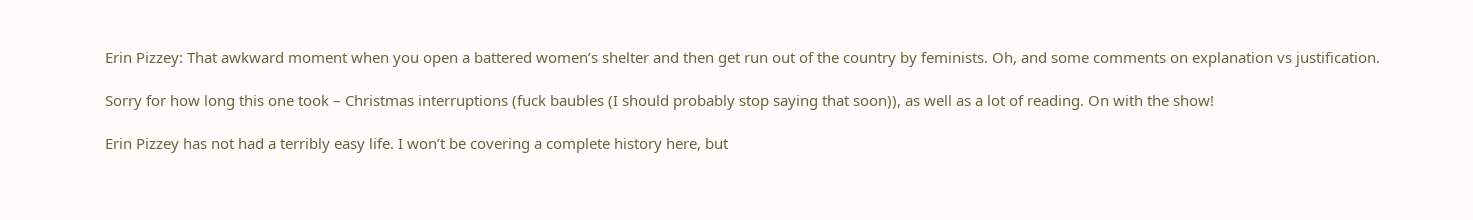Erin Pizzey: That awkward moment when you open a battered women’s shelter and then get run out of the country by feminists. Oh, and some comments on explanation vs justification.

Sorry for how long this one took – Christmas interruptions (fuck baubles (I should probably stop saying that soon)), as well as a lot of reading. On with the show!

Erin Pizzey has not had a terribly easy life. I won’t be covering a complete history here, but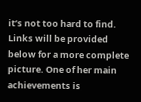it’s not too hard to find. Links will be provided below for a more complete picture. One of her main achievements is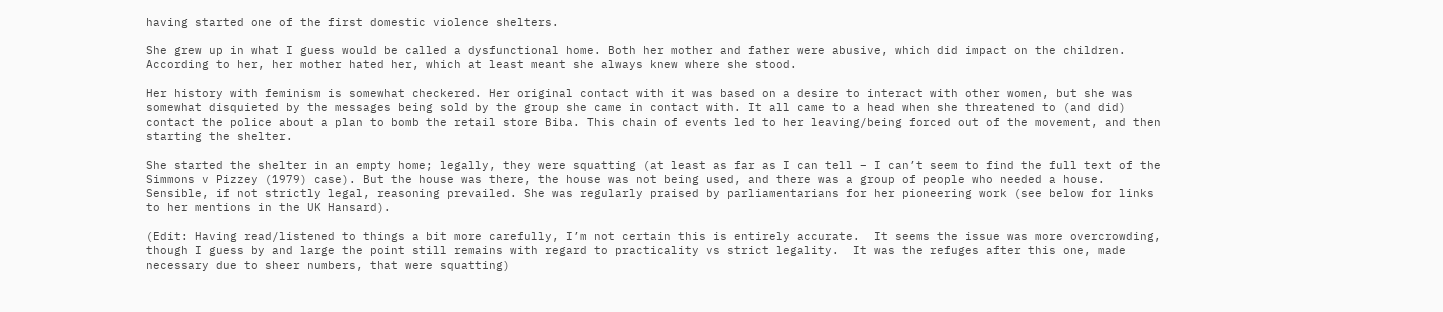having started one of the first domestic violence shelters.

She grew up in what I guess would be called a dysfunctional home. Both her mother and father were abusive, which did impact on the children. According to her, her mother hated her, which at least meant she always knew where she stood.

Her history with feminism is somewhat checkered. Her original contact with it was based on a desire to interact with other women, but she was somewhat disquieted by the messages being sold by the group she came in contact with. It all came to a head when she threatened to (and did) contact the police about a plan to bomb the retail store Biba. This chain of events led to her leaving/being forced out of the movement, and then starting the shelter.

She started the shelter in an empty home; legally, they were squatting (at least as far as I can tell – I can’t seem to find the full text of the Simmons v Pizzey (1979) case). But the house was there, the house was not being used, and there was a group of people who needed a house. Sensible, if not strictly legal, reasoning prevailed. She was regularly praised by parliamentarians for her pioneering work (see below for links to her mentions in the UK Hansard).

(Edit: Having read/listened to things a bit more carefully, I’m not certain this is entirely accurate.  It seems the issue was more overcrowding, though I guess by and large the point still remains with regard to practicality vs strict legality.  It was the refuges after this one, made necessary due to sheer numbers, that were squatting)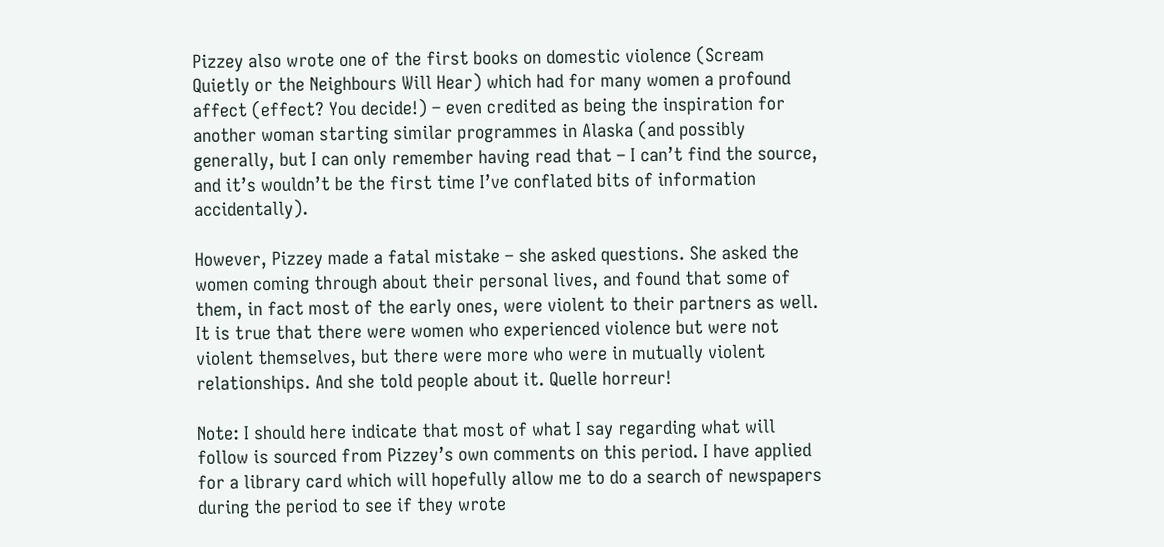Pizzey also wrote one of the first books on domestic violence (Scream Quietly or the Neighbours Will Hear) which had for many women a profound affect (effect? You decide!) – even credited as being the inspiration for another woman starting similar programmes in Alaska (and possibly generally, but I can only remember having read that – I can’t find the source, and it’s wouldn’t be the first time I’ve conflated bits of information accidentally).

However, Pizzey made a fatal mistake – she asked questions. She asked the women coming through about their personal lives, and found that some of them, in fact most of the early ones, were violent to their partners as well. It is true that there were women who experienced violence but were not violent themselves, but there were more who were in mutually violent relationships. And she told people about it. Quelle horreur!

Note: I should here indicate that most of what I say regarding what will follow is sourced from Pizzey’s own comments on this period. I have applied for a library card which will hopefully allow me to do a search of newspapers during the period to see if they wrote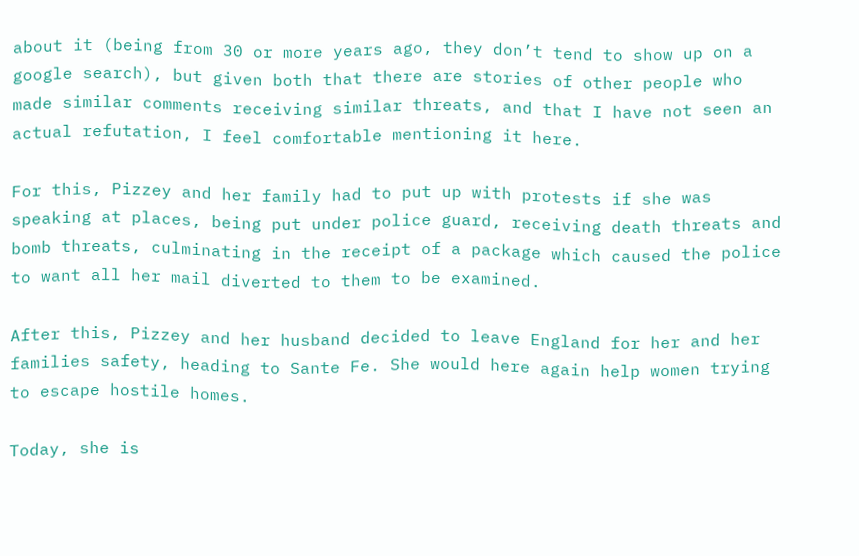about it (being from 30 or more years ago, they don’t tend to show up on a google search), but given both that there are stories of other people who made similar comments receiving similar threats, and that I have not seen an actual refutation, I feel comfortable mentioning it here.

For this, Pizzey and her family had to put up with protests if she was speaking at places, being put under police guard, receiving death threats and bomb threats, culminating in the receipt of a package which caused the police to want all her mail diverted to them to be examined.

After this, Pizzey and her husband decided to leave England for her and her families safety, heading to Sante Fe. She would here again help women trying to escape hostile homes.

Today, she is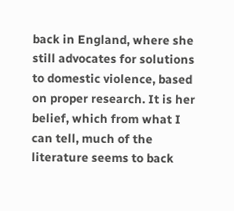back in England, where she still advocates for solutions to domestic violence, based on proper research. It is her belief, which from what I can tell, much of the literature seems to back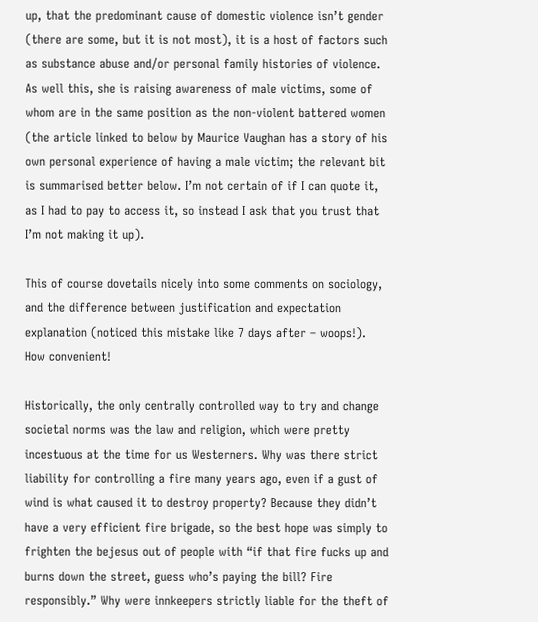up, that the predominant cause of domestic violence isn’t gender (there are some, but it is not most), it is a host of factors such as substance abuse and/or personal family histories of violence. As well this, she is raising awareness of male victims, some of whom are in the same position as the non-violent battered women (the article linked to below by Maurice Vaughan has a story of his own personal experience of having a male victim; the relevant bit is summarised better below. I’m not certain of if I can quote it, as I had to pay to access it, so instead I ask that you trust that I’m not making it up).

This of course dovetails nicely into some comments on sociology, and the difference between justification and expectation explanation (noticed this mistake like 7 days after – woops!). How convenient!

Historically, the only centrally controlled way to try and change societal norms was the law and religion, which were pretty incestuous at the time for us Westerners. Why was there strict liability for controlling a fire many years ago, even if a gust of wind is what caused it to destroy property? Because they didn’t have a very efficient fire brigade, so the best hope was simply to frighten the bejesus out of people with “if that fire fucks up and burns down the street, guess who’s paying the bill? Fire responsibly.” Why were innkeepers strictly liable for the theft of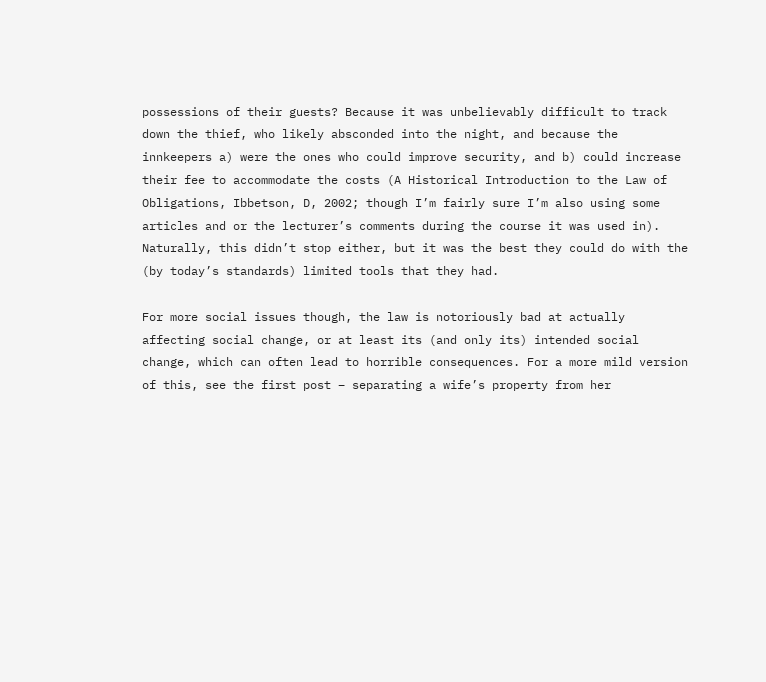possessions of their guests? Because it was unbelievably difficult to track down the thief, who likely absconded into the night, and because the innkeepers a) were the ones who could improve security, and b) could increase their fee to accommodate the costs (A Historical Introduction to the Law of Obligations, Ibbetson, D, 2002; though I’m fairly sure I’m also using some articles and or the lecturer’s comments during the course it was used in).  Naturally, this didn’t stop either, but it was the best they could do with the (by today’s standards) limited tools that they had.

For more social issues though, the law is notoriously bad at actually affecting social change, or at least its (and only its) intended social change, which can often lead to horrible consequences. For a more mild version of this, see the first post – separating a wife’s property from her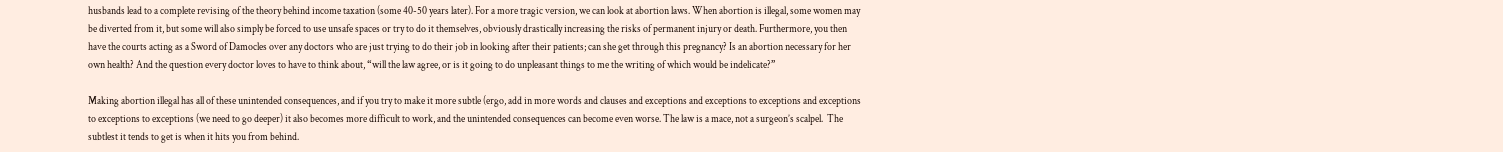husbands lead to a complete revising of the theory behind income taxation (some 40-50 years later). For a more tragic version, we can look at abortion laws. When abortion is illegal, some women may be diverted from it, but some will also simply be forced to use unsafe spaces or try to do it themselves, obviously drastically increasing the risks of permanent injury or death. Furthermore, you then have the courts acting as a Sword of Damocles over any doctors who are just trying to do their job in looking after their patients; can she get through this pregnancy? Is an abortion necessary for her own health? And the question every doctor loves to have to think about, “will the law agree, or is it going to do unpleasant things to me the writing of which would be indelicate?”

Making abortion illegal has all of these unintended consequences, and if you try to make it more subtle (ergo, add in more words and clauses and exceptions and exceptions to exceptions and exceptions to exceptions to exceptions (we need to go deeper) it also becomes more difficult to work, and the unintended consequences can become even worse. The law is a mace, not a surgeon’s scalpel.  The subtlest it tends to get is when it hits you from behind.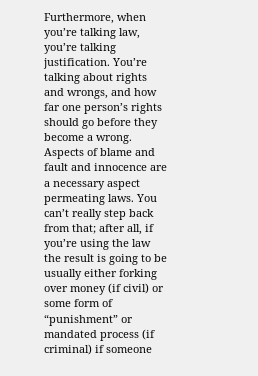Furthermore, when you’re talking law, you’re talking justification. You’re talking about rights and wrongs, and how far one person’s rights should go before they become a wrong. Aspects of blame and fault and innocence are a necessary aspect permeating laws. You can’t really step back from that; after all, if you’re using the law the result is going to be usually either forking over money (if civil) or some form of “punishment” or mandated process (if criminal) if someone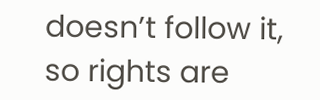doesn’t follow it, so rights are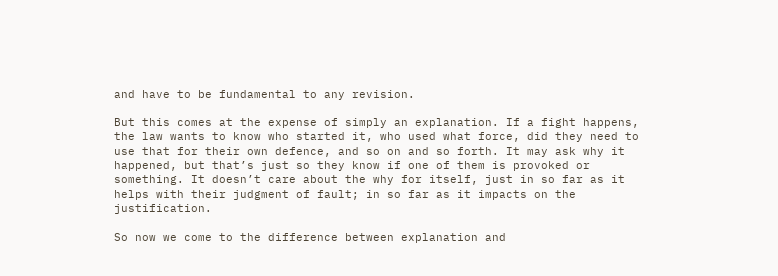and have to be fundamental to any revision.

But this comes at the expense of simply an explanation. If a fight happens, the law wants to know who started it, who used what force, did they need to use that for their own defence, and so on and so forth. It may ask why it happened, but that’s just so they know if one of them is provoked or something. It doesn’t care about the why for itself, just in so far as it helps with their judgment of fault; in so far as it impacts on the justification.

So now we come to the difference between explanation and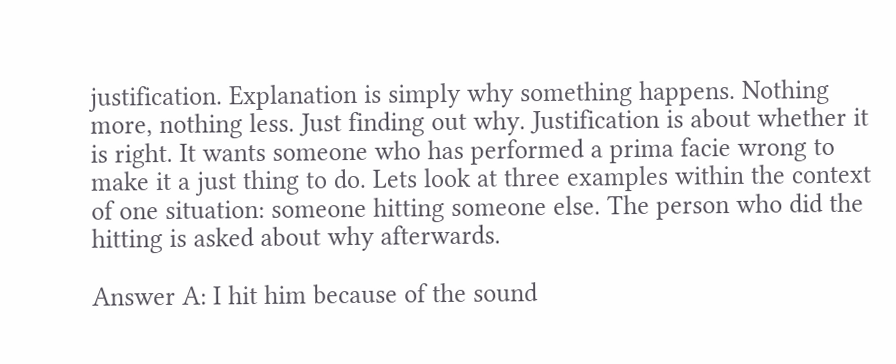justification. Explanation is simply why something happens. Nothing more, nothing less. Just finding out why. Justification is about whether it is right. It wants someone who has performed a prima facie wrong to make it a just thing to do. Lets look at three examples within the context of one situation: someone hitting someone else. The person who did the hitting is asked about why afterwards.

Answer A: I hit him because of the sound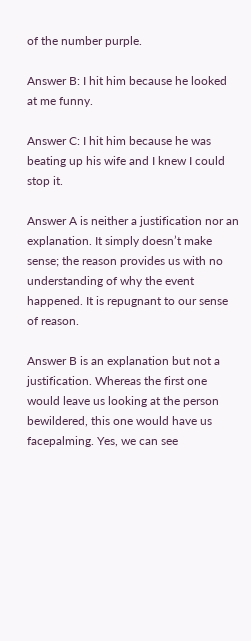of the number purple.

Answer B: I hit him because he looked at me funny.

Answer C: I hit him because he was beating up his wife and I knew I could stop it.

Answer A is neither a justification nor an explanation. It simply doesn’t make sense; the reason provides us with no understanding of why the event happened. It is repugnant to our sense of reason.

Answer B is an explanation but not a justification. Whereas the first one would leave us looking at the person bewildered, this one would have us facepalming. Yes, we can see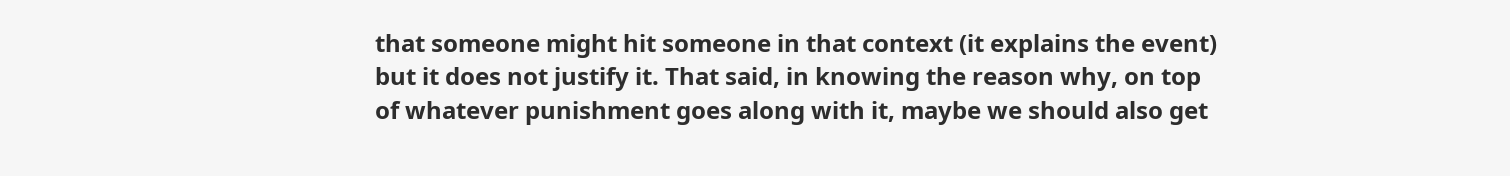that someone might hit someone in that context (it explains the event) but it does not justify it. That said, in knowing the reason why, on top of whatever punishment goes along with it, maybe we should also get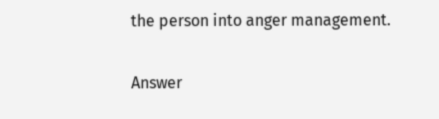the person into anger management.

Answer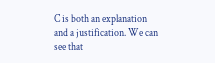C is both an explanation and a justification. We can see that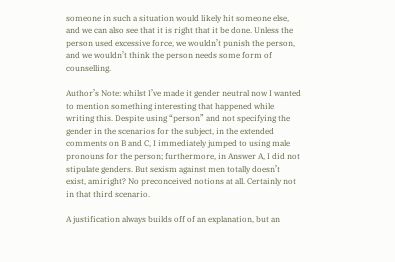someone in such a situation would likely hit someone else, and we can also see that it is right that it be done. Unless the person used excessive force, we wouldn’t punish the person, and we wouldn’t think the person needs some form of counselling.

Author’s Note: whilst I’ve made it gender neutral now I wanted to mention something interesting that happened while writing this. Despite using “person” and not specifying the gender in the scenarios for the subject, in the extended comments on B and C, I immediately jumped to using male pronouns for the person; furthermore, in Answer A, I did not stipulate genders. But sexism against men totally doesn’t exist, amiright? No preconceived notions at all. Certainly not in that third scenario.

A justification always builds off of an explanation, but an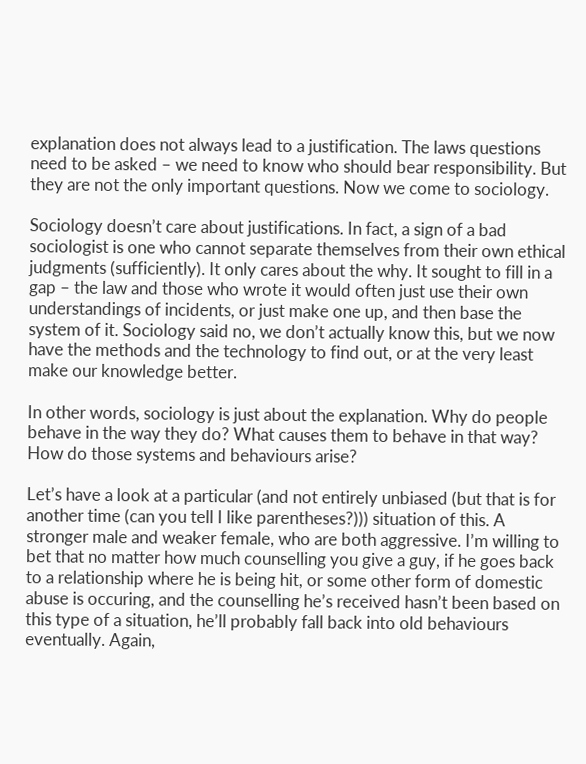explanation does not always lead to a justification. The laws questions need to be asked – we need to know who should bear responsibility. But they are not the only important questions. Now we come to sociology.

Sociology doesn’t care about justifications. In fact, a sign of a bad sociologist is one who cannot separate themselves from their own ethical judgments (sufficiently). It only cares about the why. It sought to fill in a gap – the law and those who wrote it would often just use their own understandings of incidents, or just make one up, and then base the system of it. Sociology said no, we don’t actually know this, but we now have the methods and the technology to find out, or at the very least make our knowledge better.

In other words, sociology is just about the explanation. Why do people behave in the way they do? What causes them to behave in that way? How do those systems and behaviours arise?

Let’s have a look at a particular (and not entirely unbiased (but that is for another time (can you tell I like parentheses?))) situation of this. A stronger male and weaker female, who are both aggressive. I’m willing to bet that no matter how much counselling you give a guy, if he goes back to a relationship where he is being hit, or some other form of domestic abuse is occuring, and the counselling he’s received hasn’t been based on this type of a situation, he’ll probably fall back into old behaviours eventually. Again,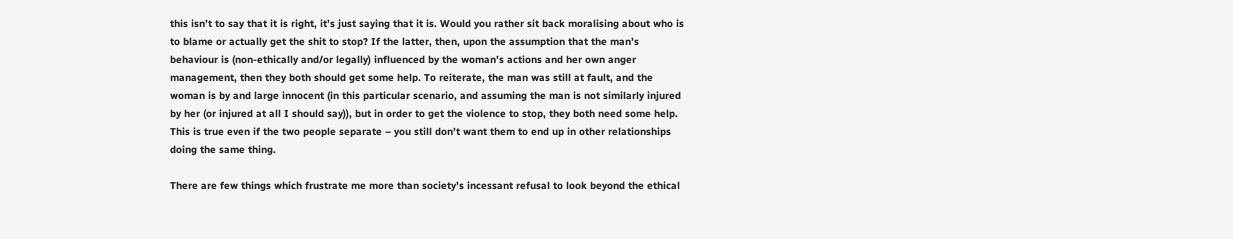this isn’t to say that it is right, it’s just saying that it is. Would you rather sit back moralising about who is to blame or actually get the shit to stop? If the latter, then, upon the assumption that the man’s behaviour is (non-ethically and/or legally) influenced by the woman’s actions and her own anger management, then they both should get some help. To reiterate, the man was still at fault, and the woman is by and large innocent (in this particular scenario, and assuming the man is not similarly injured by her (or injured at all I should say)), but in order to get the violence to stop, they both need some help. This is true even if the two people separate – you still don’t want them to end up in other relationships doing the same thing.

There are few things which frustrate me more than society’s incessant refusal to look beyond the ethical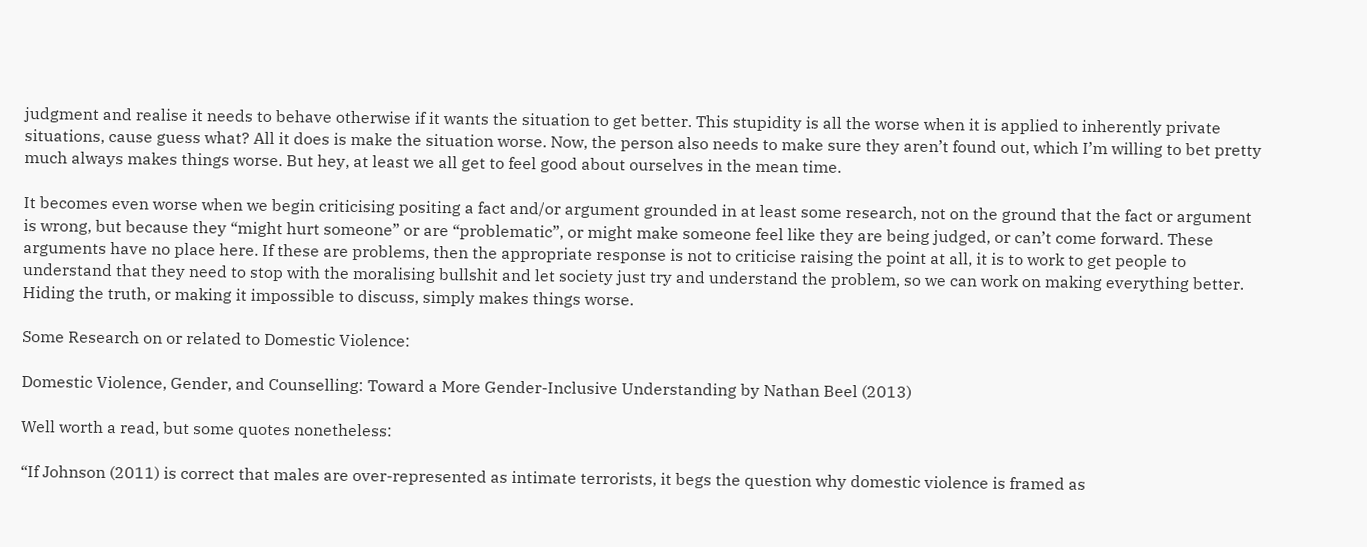judgment and realise it needs to behave otherwise if it wants the situation to get better. This stupidity is all the worse when it is applied to inherently private situations, cause guess what? All it does is make the situation worse. Now, the person also needs to make sure they aren’t found out, which I’m willing to bet pretty much always makes things worse. But hey, at least we all get to feel good about ourselves in the mean time.

It becomes even worse when we begin criticising positing a fact and/or argument grounded in at least some research, not on the ground that the fact or argument is wrong, but because they “might hurt someone” or are “problematic”, or might make someone feel like they are being judged, or can’t come forward. These arguments have no place here. If these are problems, then the appropriate response is not to criticise raising the point at all, it is to work to get people to understand that they need to stop with the moralising bullshit and let society just try and understand the problem, so we can work on making everything better. Hiding the truth, or making it impossible to discuss, simply makes things worse.

Some Research on or related to Domestic Violence:

Domestic Violence, Gender, and Counselling: Toward a More Gender-Inclusive Understanding by Nathan Beel (2013)

Well worth a read, but some quotes nonetheless:

“If Johnson (2011) is correct that males are over-represented as intimate terrorists, it begs the question why domestic violence is framed as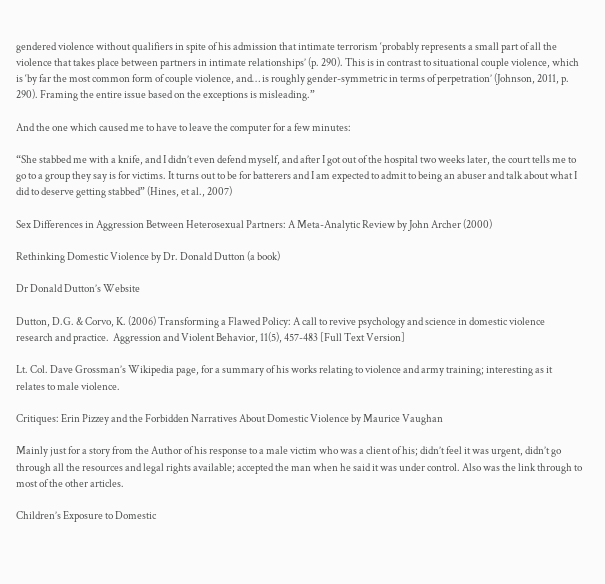gendered violence without qualifiers in spite of his admission that intimate terrorism ‘probably represents a small part of all the violence that takes place between partners in intimate relationships’ (p. 290). This is in contrast to situational couple violence, which is ‘by far the most common form of couple violence, and… is roughly gender-symmetric in terms of perpetration’ (Johnson, 2011, p. 290). Framing the entire issue based on the exceptions is misleading.”

And the one which caused me to have to leave the computer for a few minutes:

“She stabbed me with a knife, and I didn’t even defend myself, and after I got out of the hospital two weeks later, the court tells me to go to a group they say is for victims. It turns out to be for batterers and I am expected to admit to being an abuser and talk about what I did to deserve getting stabbed” (Hines, et al., 2007)

Sex Differences in Aggression Between Heterosexual Partners: A Meta-Analytic Review by John Archer (2000)

Rethinking Domestic Violence by Dr. Donald Dutton (a book)

Dr Donald Dutton’s Website

Dutton, D.G. & Corvo, K. (2006) Transforming a Flawed Policy: A call to revive psychology and science in domestic violence research and practice.  Aggression and Violent Behavior, 11(5), 457-483 [Full Text Version]

Lt. Col. Dave Grossman’s Wikipedia page, for a summary of his works relating to violence and army training; interesting as it relates to male violence.

Critiques: Erin Pizzey and the Forbidden Narratives About Domestic Violence by Maurice Vaughan

Mainly just for a story from the Author of his response to a male victim who was a client of his; didn’t feel it was urgent, didn’t go through all the resources and legal rights available; accepted the man when he said it was under control. Also was the link through to most of the other articles.

Children’s Exposure to Domestic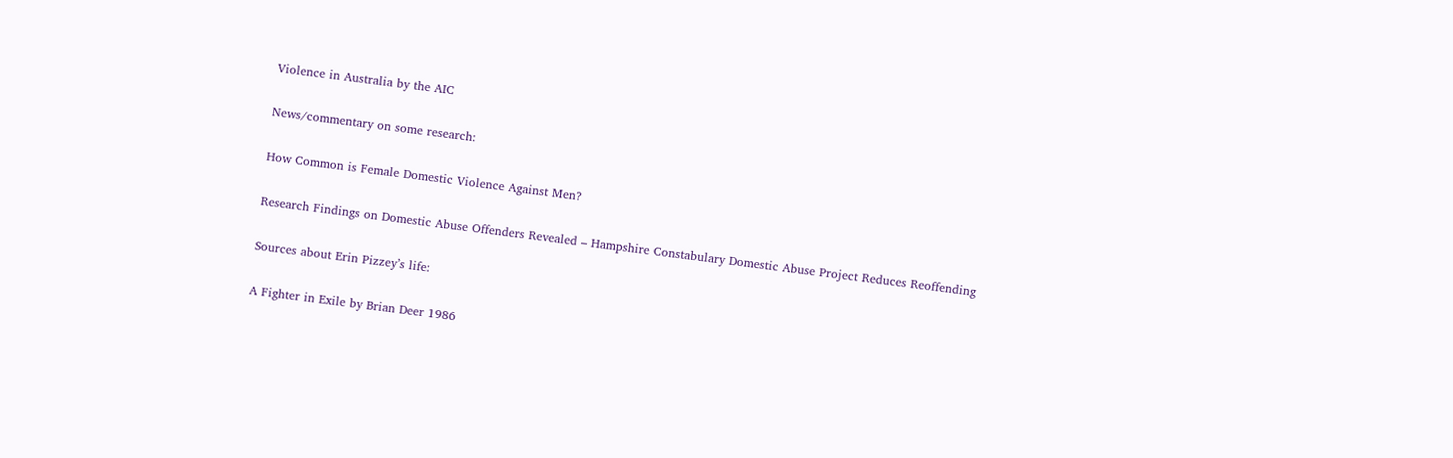Violence in Australia by the AIC

News/commentary on some research:

How Common is Female Domestic Violence Against Men?

Research Findings on Domestic Abuse Offenders Revealed – Hampshire Constabulary Domestic Abuse Project Reduces Reoffending

Sources about Erin Pizzey’s life:

A Fighter in Exile by Brian Deer 1986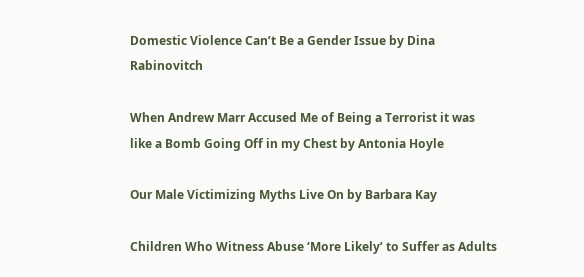Domestic Violence Can’t Be a Gender Issue by Dina Rabinovitch

When Andrew Marr Accused Me of Being a Terrorist it was like a Bomb Going Off in my Chest by Antonia Hoyle

Our Male Victimizing Myths Live On by Barbara Kay

Children Who Witness Abuse ‘More Likely’ to Suffer as Adults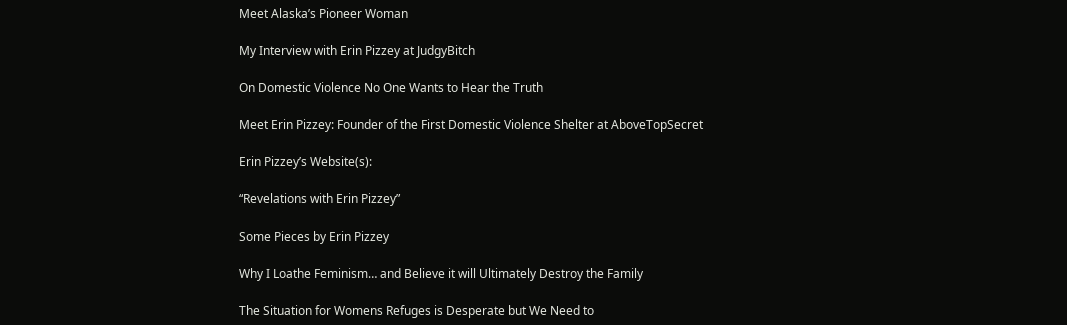Meet Alaska’s Pioneer Woman

My Interview with Erin Pizzey at JudgyBitch

On Domestic Violence No One Wants to Hear the Truth

Meet Erin Pizzey: Founder of the First Domestic Violence Shelter at AboveTopSecret

Erin Pizzey’s Website(s):

“Revelations with Erin Pizzey”

Some Pieces by Erin Pizzey

Why I Loathe Feminism… and Believe it will Ultimately Destroy the Family

The Situation for Womens Refuges is Desperate but We Need to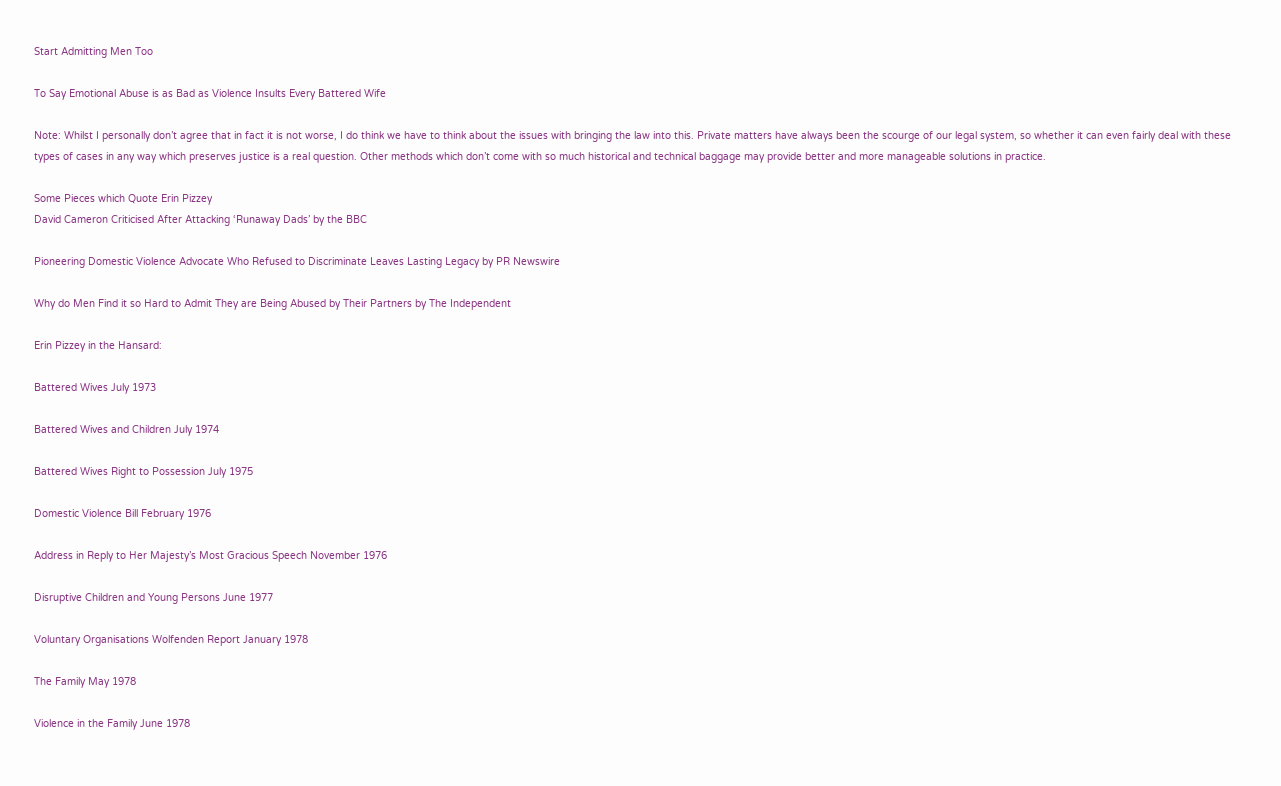Start Admitting Men Too

To Say Emotional Abuse is as Bad as Violence Insults Every Battered Wife

Note: Whilst I personally don’t agree that in fact it is not worse, I do think we have to think about the issues with bringing the law into this. Private matters have always been the scourge of our legal system, so whether it can even fairly deal with these types of cases in any way which preserves justice is a real question. Other methods which don’t come with so much historical and technical baggage may provide better and more manageable solutions in practice.

Some Pieces which Quote Erin Pizzey
David Cameron Criticised After Attacking ‘Runaway Dads’ by the BBC

Pioneering Domestic Violence Advocate Who Refused to Discriminate Leaves Lasting Legacy by PR Newswire

Why do Men Find it so Hard to Admit They are Being Abused by Their Partners by The Independent

Erin Pizzey in the Hansard:

Battered Wives July 1973

Battered Wives and Children July 1974

Battered Wives Right to Possession July 1975

Domestic Violence Bill February 1976

Address in Reply to Her Majesty’s Most Gracious Speech November 1976

Disruptive Children and Young Persons June 1977

Voluntary Organisations Wolfenden Report January 1978

The Family May 1978

Violence in the Family June 1978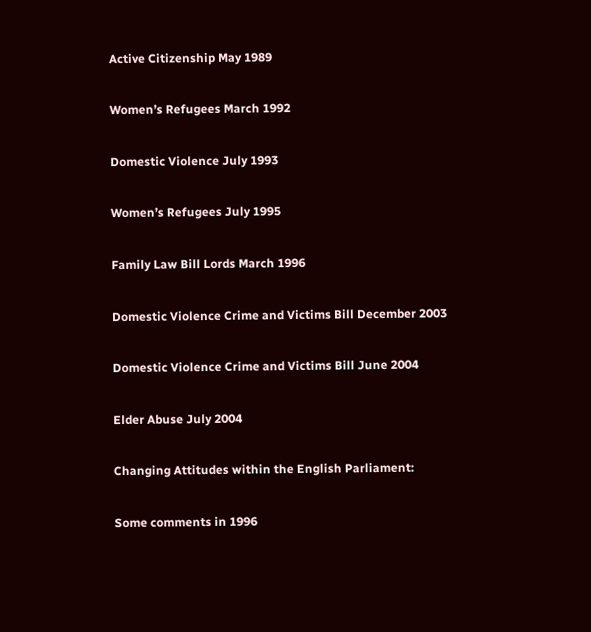Active Citizenship May 1989

Women’s Refugees March 1992

Domestic Violence July 1993

Women’s Refugees July 1995

Family Law Bill Lords March 1996

Domestic Violence Crime and Victims Bill December 2003

Domestic Violence Crime and Victims Bill June 2004

Elder Abuse July 2004

Changing Attitudes within the English Parliament:

Some comments in 1996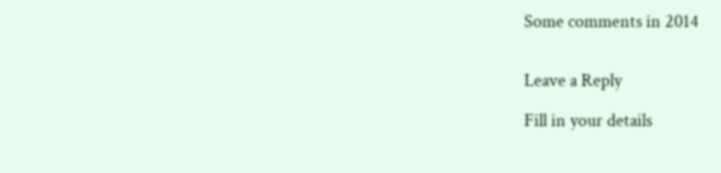Some comments in 2014


Leave a Reply

Fill in your details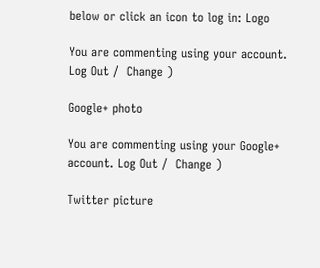below or click an icon to log in: Logo

You are commenting using your account. Log Out /  Change )

Google+ photo

You are commenting using your Google+ account. Log Out /  Change )

Twitter picture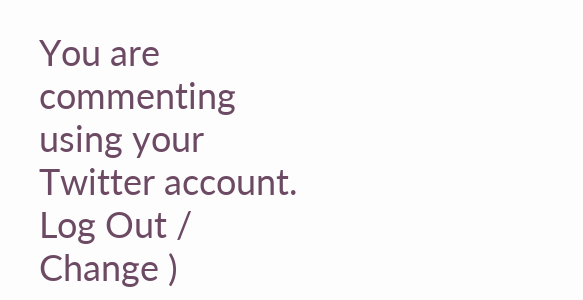You are commenting using your Twitter account. Log Out /  Change )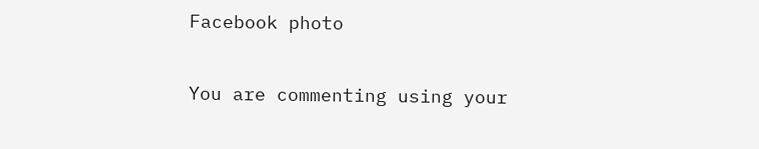Facebook photo

You are commenting using your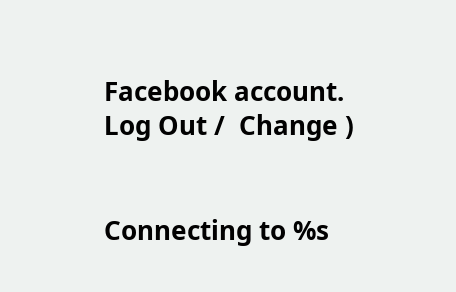Facebook account. Log Out /  Change )


Connecting to %s